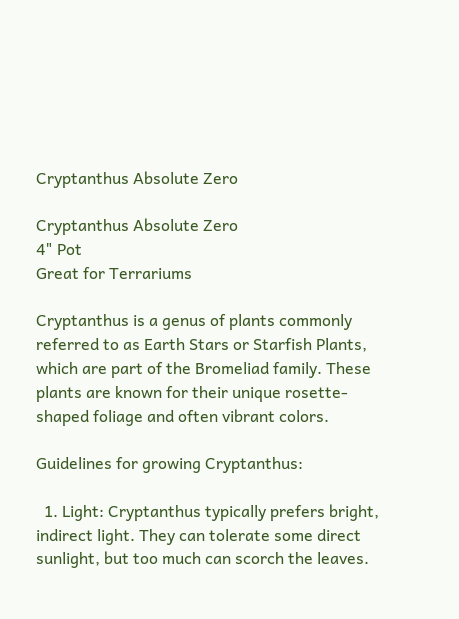Cryptanthus Absolute Zero

Cryptanthus Absolute Zero
4" Pot
Great for Terrariums

Cryptanthus is a genus of plants commonly referred to as Earth Stars or Starfish Plants, which are part of the Bromeliad family. These plants are known for their unique rosette-shaped foliage and often vibrant colors.

Guidelines for growing Cryptanthus:

  1. Light: Cryptanthus typically prefers bright, indirect light. They can tolerate some direct sunlight, but too much can scorch the leaves.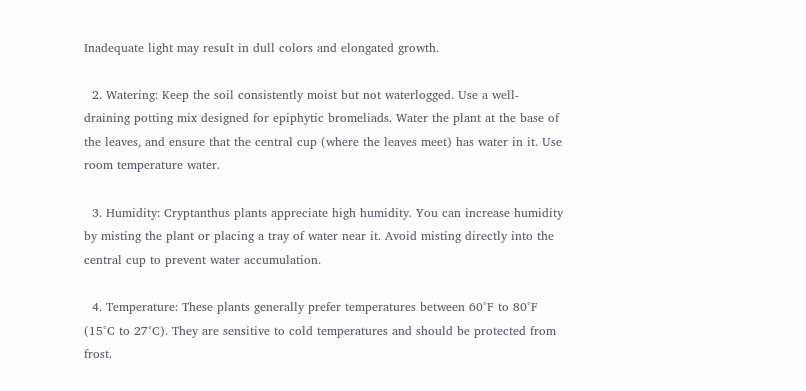Inadequate light may result in dull colors and elongated growth.

  2. Watering: Keep the soil consistently moist but not waterlogged. Use a well-draining potting mix designed for epiphytic bromeliads. Water the plant at the base of the leaves, and ensure that the central cup (where the leaves meet) has water in it. Use room temperature water.

  3. Humidity: Cryptanthus plants appreciate high humidity. You can increase humidity by misting the plant or placing a tray of water near it. Avoid misting directly into the central cup to prevent water accumulation.

  4. Temperature: These plants generally prefer temperatures between 60°F to 80°F (15°C to 27°C). They are sensitive to cold temperatures and should be protected from frost.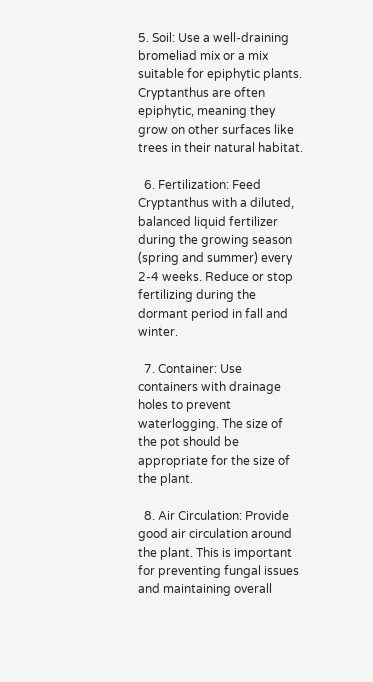5. Soil: Use a well-draining bromeliad mix or a mix suitable for epiphytic plants. Cryptanthus are often epiphytic, meaning they grow on other surfaces like trees in their natural habitat.

  6. Fertilization: Feed Cryptanthus with a diluted, balanced liquid fertilizer during the growing season (spring and summer) every 2-4 weeks. Reduce or stop fertilizing during the dormant period in fall and winter.

  7. Container: Use containers with drainage holes to prevent waterlogging. The size of the pot should be appropriate for the size of the plant.

  8. Air Circulation: Provide good air circulation around the plant. This is important for preventing fungal issues and maintaining overall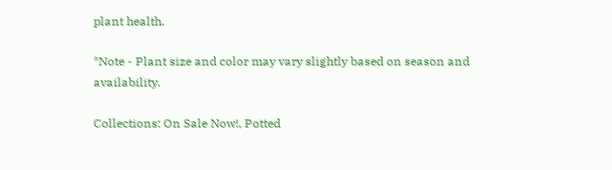plant health.

*Note - Plant size and color may vary slightly based on season and availability.

Collections: On Sale Now!, Potted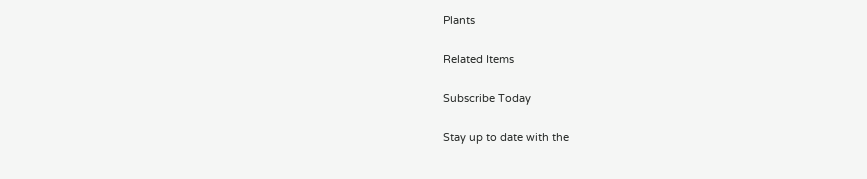Plants

Related Items

Subscribe Today

Stay up to date with the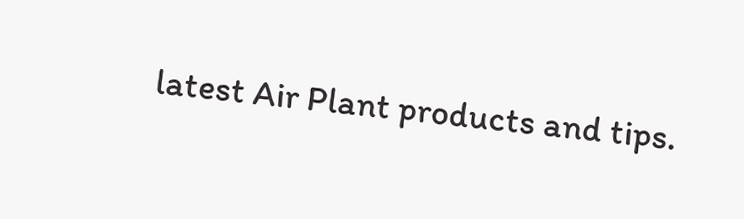latest Air Plant products and tips.